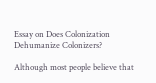Essay on Does Colonization Dehumanize Colonizers?

Although most people believe that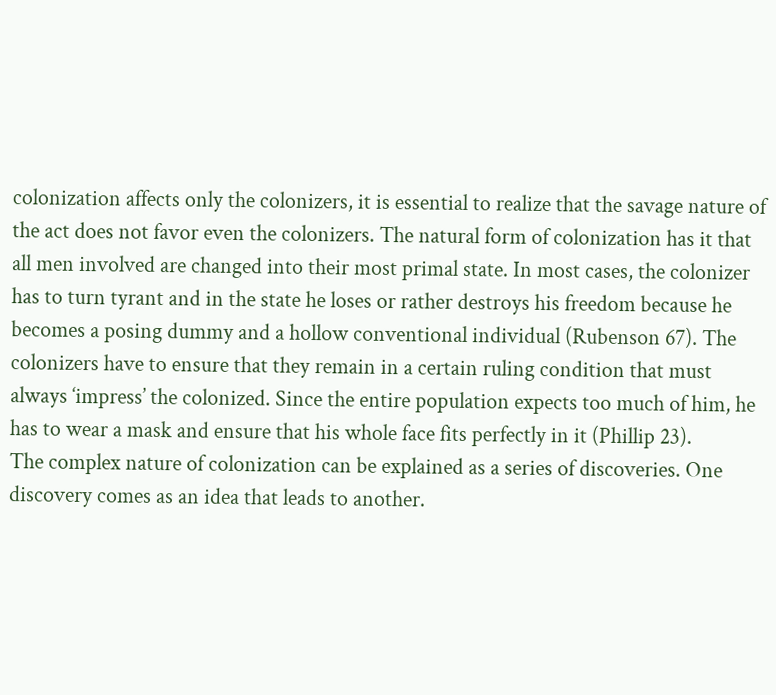colonization affects only the colonizers, it is essential to realize that the savage nature of the act does not favor even the colonizers. The natural form of colonization has it that all men involved are changed into their most primal state. In most cases, the colonizer has to turn tyrant and in the state he loses or rather destroys his freedom because he becomes a posing dummy and a hollow conventional individual (Rubenson 67). The colonizers have to ensure that they remain in a certain ruling condition that must always ‘impress’ the colonized. Since the entire population expects too much of him, he has to wear a mask and ensure that his whole face fits perfectly in it (Phillip 23).
The complex nature of colonization can be explained as a series of discoveries. One discovery comes as an idea that leads to another.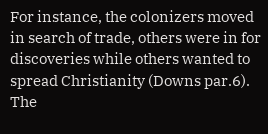For instance, the colonizers moved in search of trade, others were in for discoveries while others wanted to spread Christianity (Downs par.6). The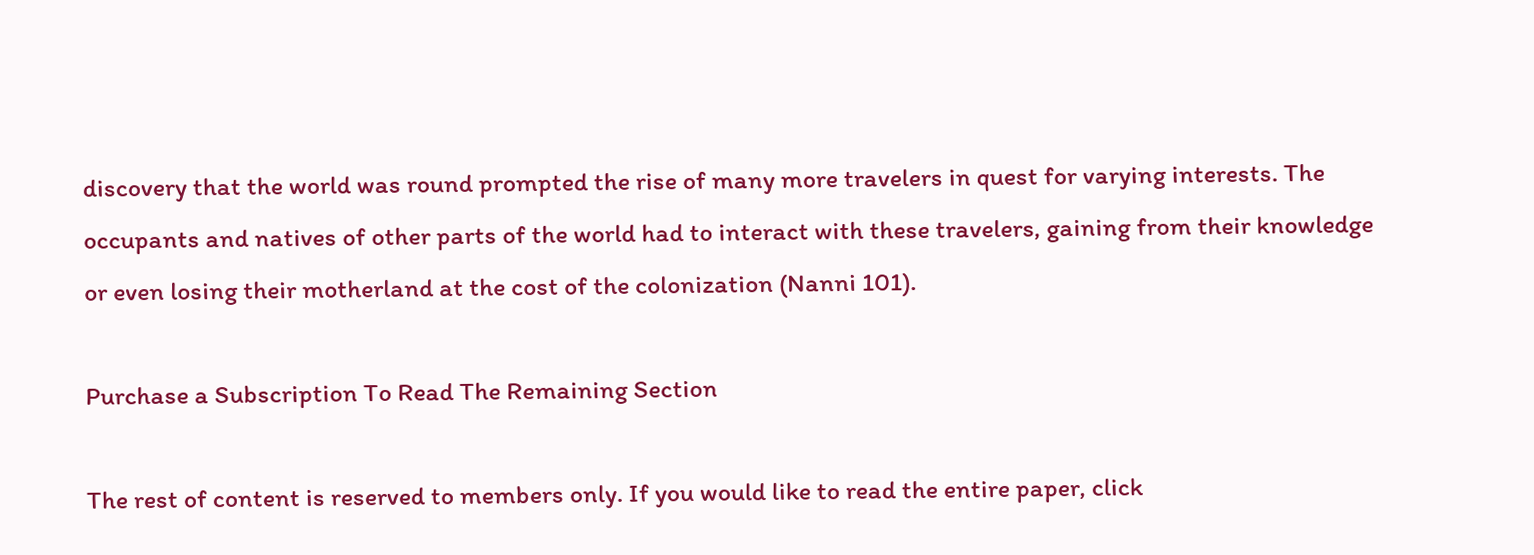discovery that the world was round prompted the rise of many more travelers in quest for varying interests. The occupants and natives of other parts of the world had to interact with these travelers, gaining from their knowledge or even losing their motherland at the cost of the colonization (Nanni 101).

Purchase a Subscription To Read The Remaining Section

The rest of content is reserved to members only. If you would like to read the entire paper, click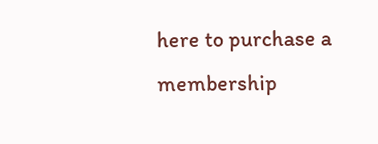here to purchase a membership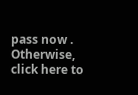pass now . Otherwise, click here to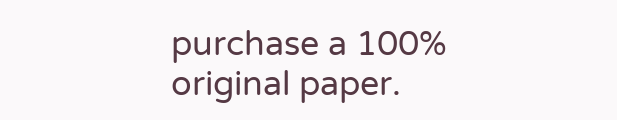purchase a 100% original paper.